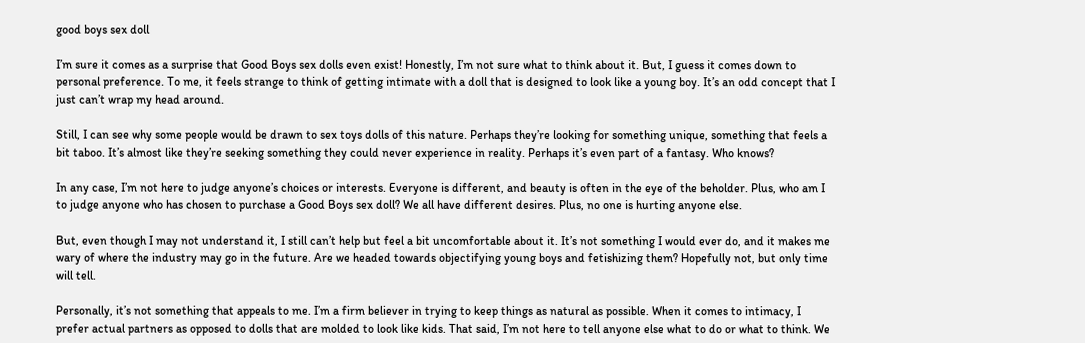good boys sex doll

I’m sure it comes as a surprise that Good Boys sex dolls even exist! Honestly, I’m not sure what to think about it. But, I guess it comes down to personal preference. To me, it feels strange to think of getting intimate with a doll that is designed to look like a young boy. It’s an odd concept that I just can’t wrap my head around.

Still, I can see why some people would be drawn to sex toys dolls of this nature. Perhaps they’re looking for something unique, something that feels a bit taboo. It’s almost like they’re seeking something they could never experience in reality. Perhaps it’s even part of a fantasy. Who knows?

In any case, I’m not here to judge anyone’s choices or interests. Everyone is different, and beauty is often in the eye of the beholder. Plus, who am I to judge anyone who has chosen to purchase a Good Boys sex doll? We all have different desires. Plus, no one is hurting anyone else.

But, even though I may not understand it, I still can’t help but feel a bit uncomfortable about it. It’s not something I would ever do, and it makes me wary of where the industry may go in the future. Are we headed towards objectifying young boys and fetishizing them? Hopefully not, but only time will tell.

Personally, it’s not something that appeals to me. I’m a firm believer in trying to keep things as natural as possible. When it comes to intimacy, I prefer actual partners as opposed to dolls that are molded to look like kids. That said, I’m not here to tell anyone else what to do or what to think. We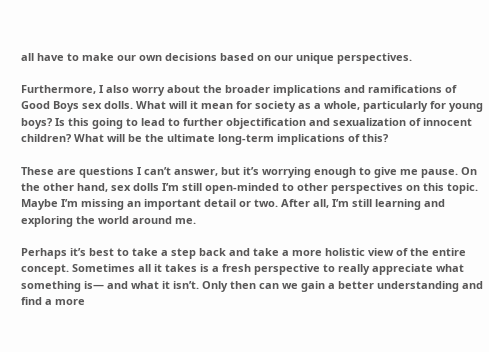all have to make our own decisions based on our unique perspectives.

Furthermore, I also worry about the broader implications and ramifications of Good Boys sex dolls. What will it mean for society as a whole, particularly for young boys? Is this going to lead to further objectification and sexualization of innocent children? What will be the ultimate long-term implications of this?

These are questions I can’t answer, but it’s worrying enough to give me pause. On the other hand, sex dolls I’m still open-minded to other perspectives on this topic. Maybe I’m missing an important detail or two. After all, I’m still learning and exploring the world around me.

Perhaps it’s best to take a step back and take a more holistic view of the entire concept. Sometimes all it takes is a fresh perspective to really appreciate what something is— and what it isn’t. Only then can we gain a better understanding and find a more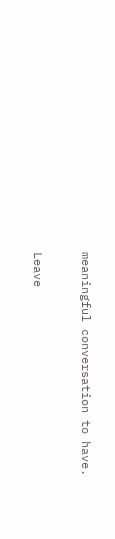meaningful conversation to have.

Leave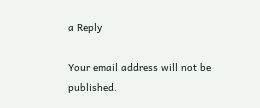a Reply

Your email address will not be published.